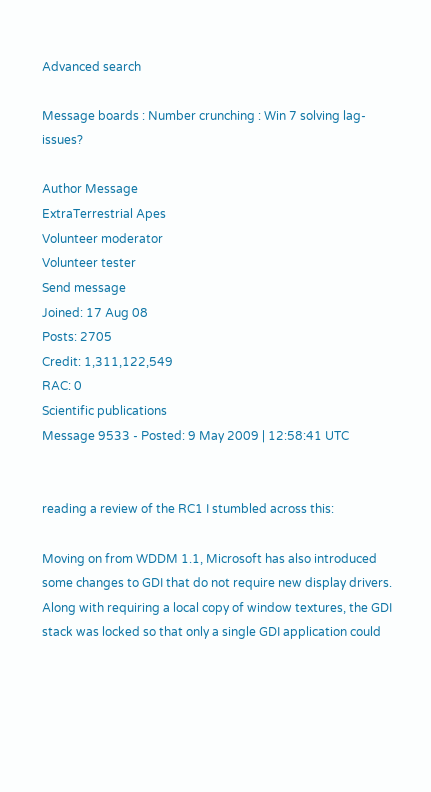Advanced search

Message boards : Number crunching : Win 7 solving lag-issues?

Author Message
ExtraTerrestrial Apes
Volunteer moderator
Volunteer tester
Send message
Joined: 17 Aug 08
Posts: 2705
Credit: 1,311,122,549
RAC: 0
Scientific publications
Message 9533 - Posted: 9 May 2009 | 12:58:41 UTC


reading a review of the RC1 I stumbled across this:

Moving on from WDDM 1.1, Microsoft has also introduced some changes to GDI that do not require new display drivers. Along with requiring a local copy of window textures, the GDI stack was locked so that only a single GDI application could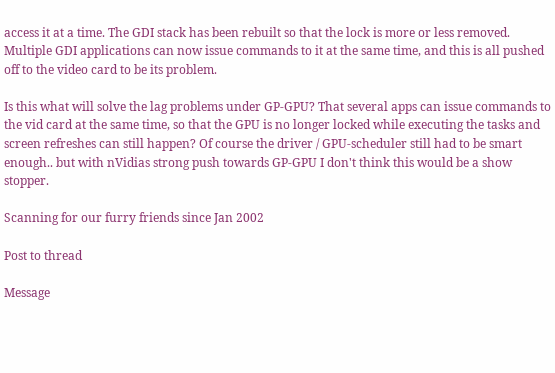access it at a time. The GDI stack has been rebuilt so that the lock is more or less removed. Multiple GDI applications can now issue commands to it at the same time, and this is all pushed off to the video card to be its problem.

Is this what will solve the lag problems under GP-GPU? That several apps can issue commands to the vid card at the same time, so that the GPU is no longer locked while executing the tasks and screen refreshes can still happen? Of course the driver / GPU-scheduler still had to be smart enough.. but with nVidias strong push towards GP-GPU I don't think this would be a show stopper.

Scanning for our furry friends since Jan 2002

Post to thread

Message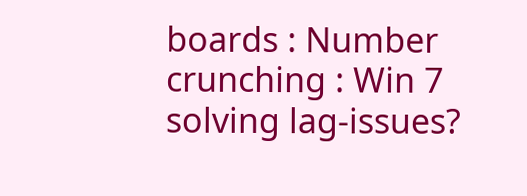boards : Number crunching : Win 7 solving lag-issues?